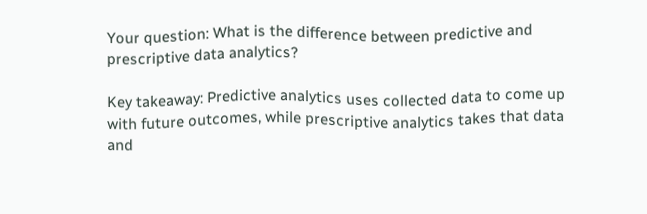Your question: What is the difference between predictive and prescriptive data analytics?

Key takeaway: Predictive analytics uses collected data to come up with future outcomes, while prescriptive analytics takes that data and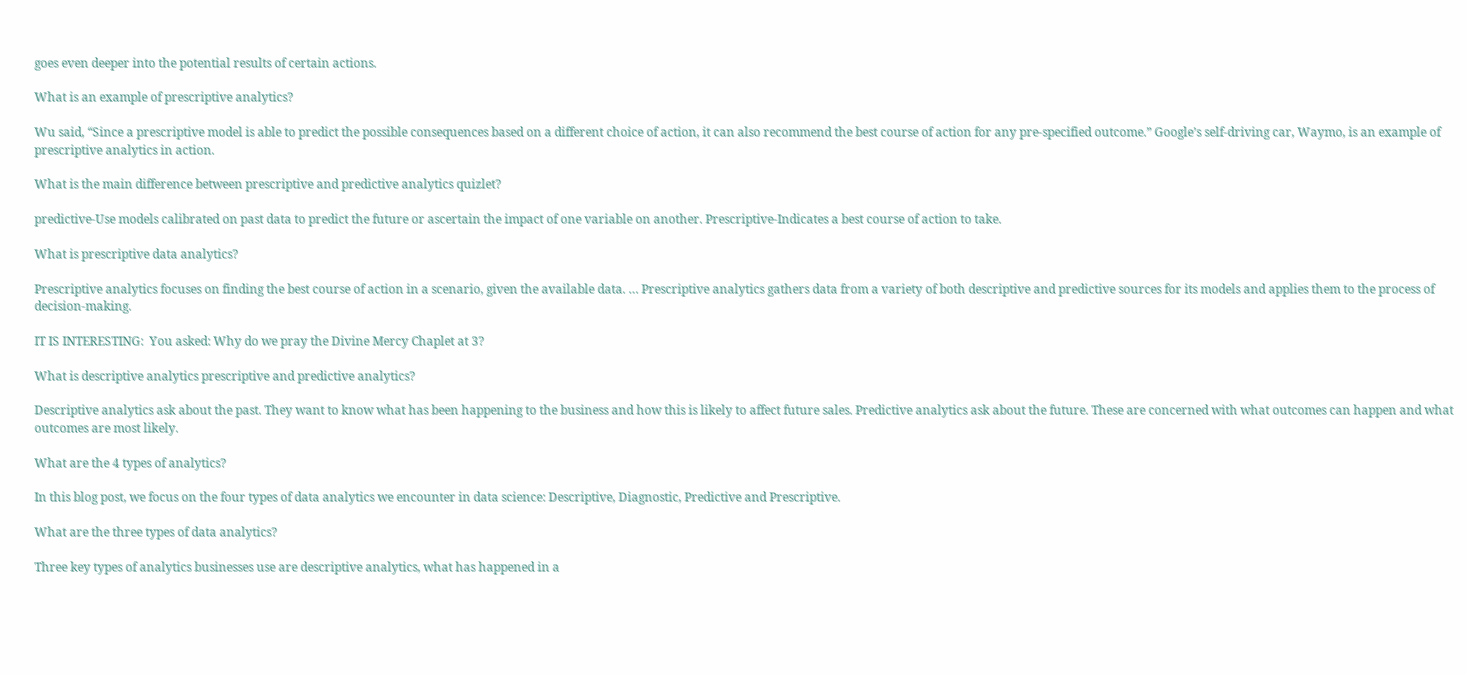goes even deeper into the potential results of certain actions.

What is an example of prescriptive analytics?

Wu said, “Since a prescriptive model is able to predict the possible consequences based on a different choice of action, it can also recommend the best course of action for any pre-specified outcome.” Google’s self-driving car, Waymo, is an example of prescriptive analytics in action.

What is the main difference between prescriptive and predictive analytics quizlet?

predictive-Use models calibrated on past data to predict the future or ascertain the impact of one variable on another. Prescriptive-Indicates a best course of action to take.

What is prescriptive data analytics?

Prescriptive analytics focuses on finding the best course of action in a scenario, given the available data. … Prescriptive analytics gathers data from a variety of both descriptive and predictive sources for its models and applies them to the process of decision-making.

IT IS INTERESTING:  You asked: Why do we pray the Divine Mercy Chaplet at 3?

What is descriptive analytics prescriptive and predictive analytics?

Descriptive analytics ask about the past. They want to know what has been happening to the business and how this is likely to affect future sales. Predictive analytics ask about the future. These are concerned with what outcomes can happen and what outcomes are most likely.

What are the 4 types of analytics?

In this blog post, we focus on the four types of data analytics we encounter in data science: Descriptive, Diagnostic, Predictive and Prescriptive.

What are the three types of data analytics?

Three key types of analytics businesses use are descriptive analytics, what has happened in a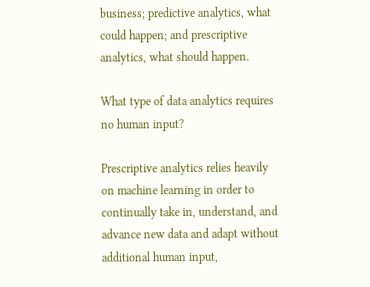business; predictive analytics, what could happen; and prescriptive analytics, what should happen.

What type of data analytics requires no human input?

Prescriptive analytics relies heavily on machine learning in order to continually take in, understand, and advance new data and adapt without additional human input,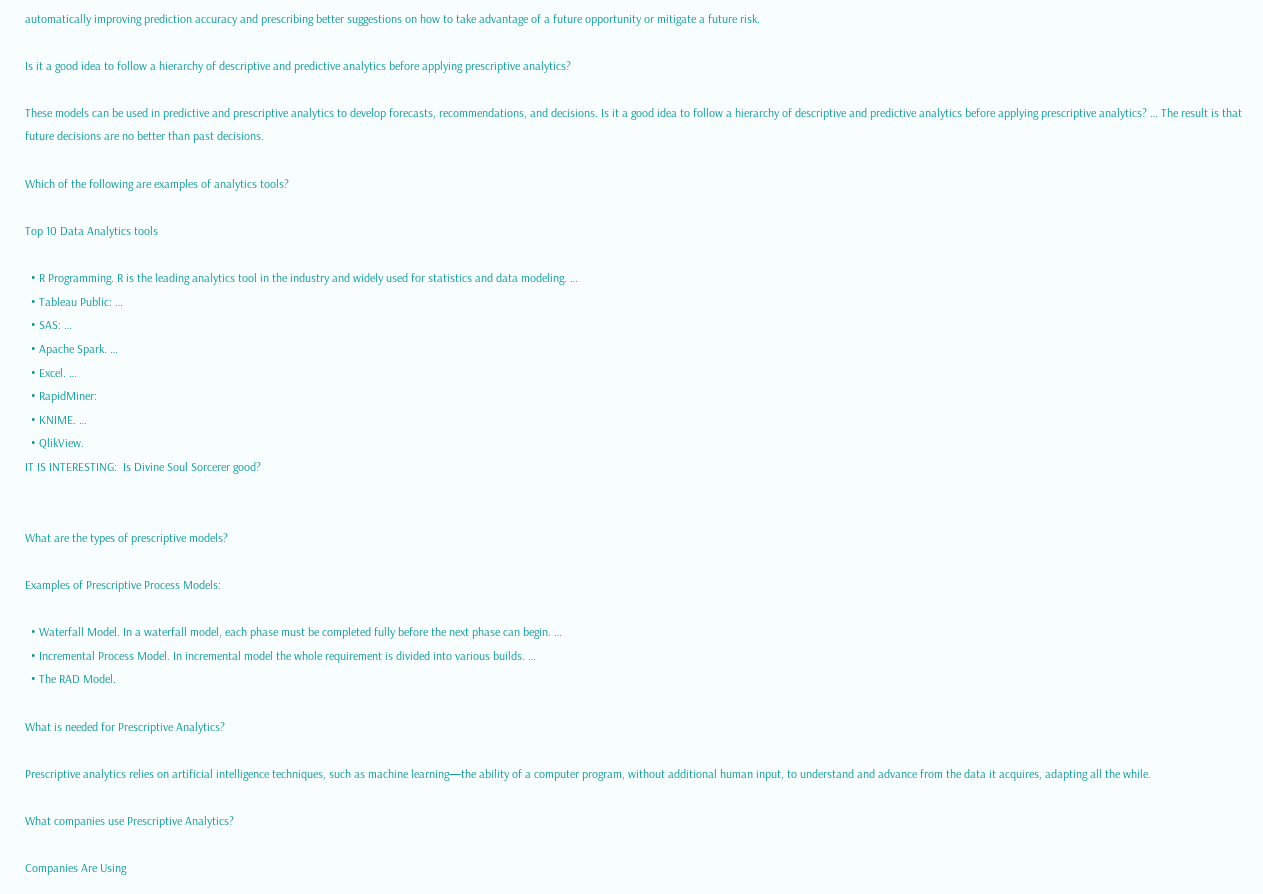automatically improving prediction accuracy and prescribing better suggestions on how to take advantage of a future opportunity or mitigate a future risk.

Is it a good idea to follow a hierarchy of descriptive and predictive analytics before applying prescriptive analytics?

These models can be used in predictive and prescriptive analytics to develop forecasts, recommendations, and decisions. Is it a good idea to follow a hierarchy of descriptive and predictive analytics before applying prescriptive analytics? … The result is that future decisions are no better than past decisions.

Which of the following are examples of analytics tools?

Top 10 Data Analytics tools

  • R Programming. R is the leading analytics tool in the industry and widely used for statistics and data modeling. …
  • Tableau Public: …
  • SAS: …
  • Apache Spark. …
  • Excel. …
  • RapidMiner:
  • KNIME. …
  • QlikView.
IT IS INTERESTING:  Is Divine Soul Sorcerer good?


What are the types of prescriptive models?

Examples of Prescriptive Process Models:

  • Waterfall Model. In a waterfall model, each phase must be completed fully before the next phase can begin. …
  • Incremental Process Model. In incremental model the whole requirement is divided into various builds. …
  • The RAD Model.

What is needed for Prescriptive Analytics?

Prescriptive analytics relies on artificial intelligence techniques, such as machine learning—the ability of a computer program, without additional human input, to understand and advance from the data it acquires, adapting all the while.

What companies use Prescriptive Analytics?

Companies Are Using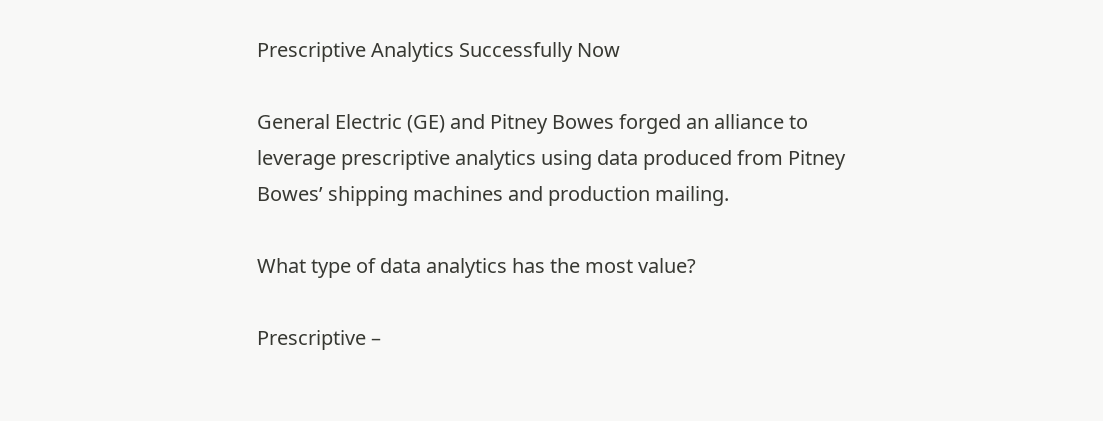Prescriptive Analytics Successfully Now

General Electric (GE) and Pitney Bowes forged an alliance to leverage prescriptive analytics using data produced from Pitney Bowes’ shipping machines and production mailing.

What type of data analytics has the most value?

Prescriptive –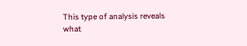This type of analysis reveals what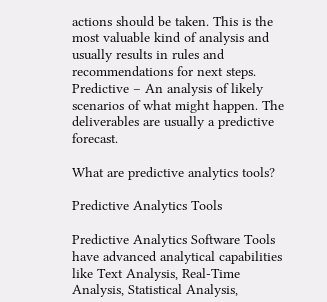actions should be taken. This is the most valuable kind of analysis and usually results in rules and recommendations for next steps. Predictive – An analysis of likely scenarios of what might happen. The deliverables are usually a predictive forecast.

What are predictive analytics tools?

Predictive Analytics Tools

Predictive Analytics Software Tools have advanced analytical capabilities like Text Analysis, Real-Time Analysis, Statistical Analysis,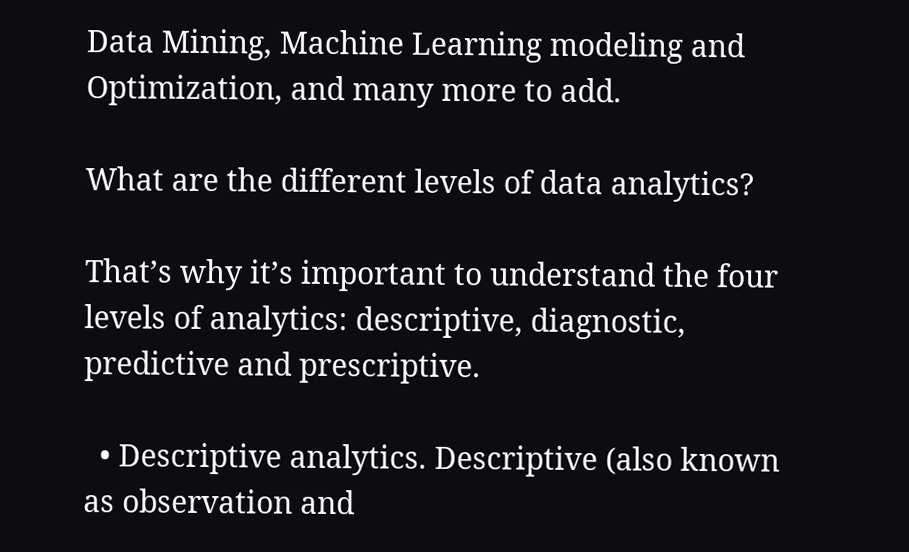Data Mining, Machine Learning modeling and Optimization, and many more to add.

What are the different levels of data analytics?

That’s why it’s important to understand the four levels of analytics: descriptive, diagnostic, predictive and prescriptive.

  • Descriptive analytics. Descriptive (also known as observation and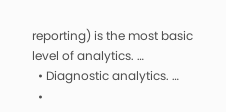reporting) is the most basic level of analytics. …
  • Diagnostic analytics. …
  •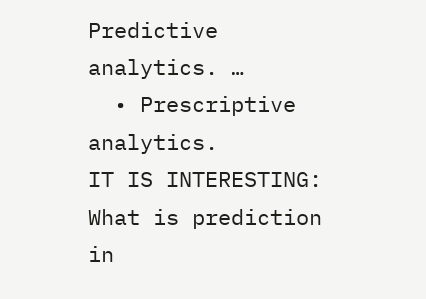Predictive analytics. …
  • Prescriptive analytics.
IT IS INTERESTING:  What is prediction in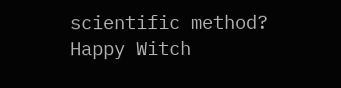scientific method?
Happy Witch